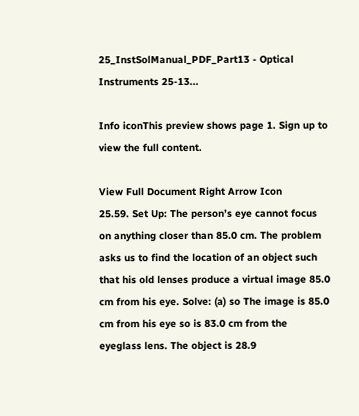25_InstSolManual_PDF_Part13 - Optical Instruments 25-13...

Info iconThis preview shows page 1. Sign up to view the full content.

View Full Document Right Arrow Icon
25.59. Set Up: The person’s eye cannot focus on anything closer than 85.0 cm. The problem asks us to find the location of an object such that his old lenses produce a virtual image 85.0 cm from his eye. Solve: (a) so The image is 85.0 cm from his eye so is 83.0 cm from the eyeglass lens. The object is 28.9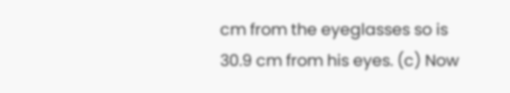cm from the eyeglasses so is 30.9 cm from his eyes. (c) Now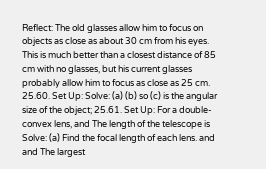Reflect: The old glasses allow him to focus on objects as close as about 30 cm from his eyes. This is much better than a closest distance of 85 cm with no glasses, but his current glasses probably allow him to focus as close as 25 cm. 25.60. Set Up: Solve: (a) (b) so (c) is the angular size of the object; 25.61. Set Up: For a double-convex lens, and The length of the telescope is Solve: (a) Find the focal length of each lens. and and The largest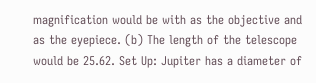magnification would be with as the objective and as the eyepiece. (b) The length of the telescope would be 25.62. Set Up: Jupiter has a diameter of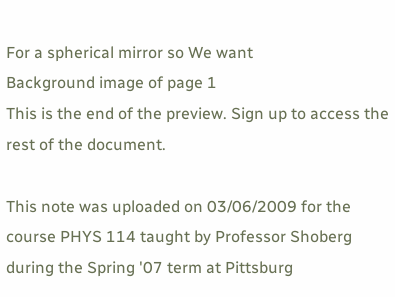For a spherical mirror so We want
Background image of page 1
This is the end of the preview. Sign up to access the rest of the document.

This note was uploaded on 03/06/2009 for the course PHYS 114 taught by Professor Shoberg during the Spring '07 term at Pittsburg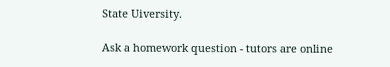State Uiversity.

Ask a homework question - tutors are online